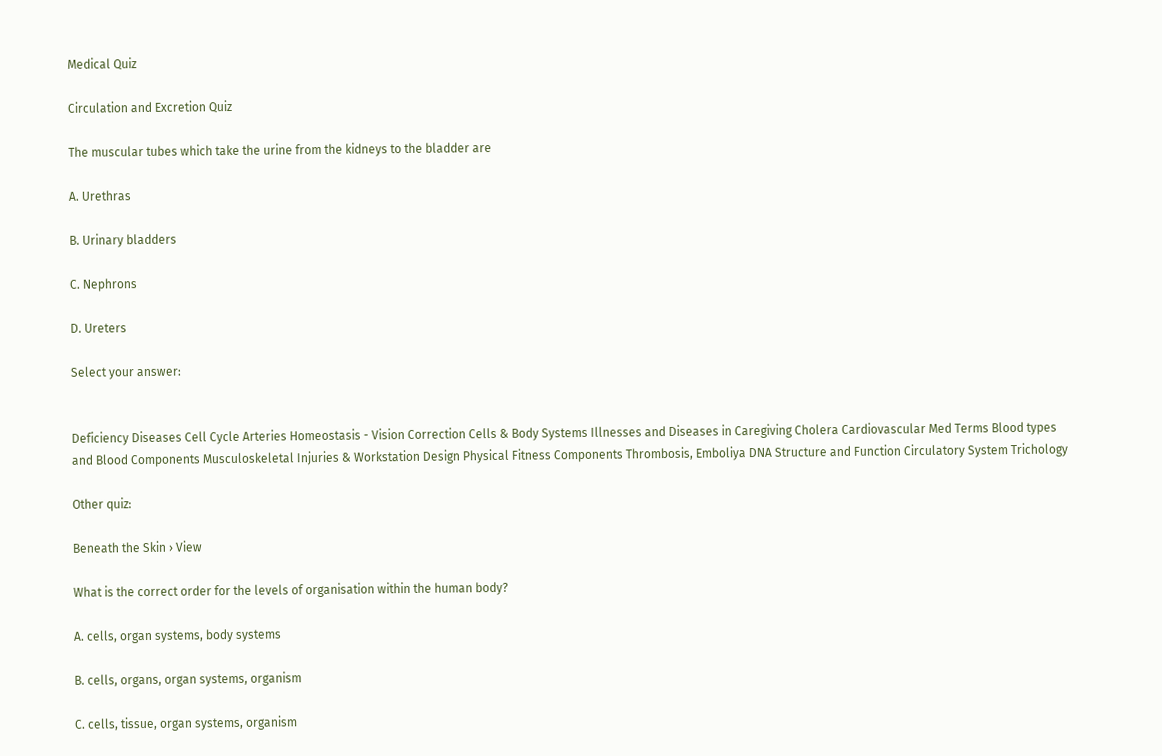Medical Quiz

Circulation and Excretion Quiz

The muscular tubes which take the urine from the kidneys to the bladder are

A. Urethras

B. Urinary bladders

C. Nephrons

D. Ureters

Select your answer:


Deficiency Diseases Cell Cycle Arteries Homeostasis - Vision Correction Cells & Body Systems Illnesses and Diseases in Caregiving Cholera Cardiovascular Med Terms Blood types and Blood Components Musculoskeletal Injuries & Workstation Design Physical Fitness Components Thrombosis, Emboliya DNA Structure and Function Circulatory System Trichology

Other quiz:

Beneath the Skin › View

What is the correct order for the levels of organisation within the human body?

A. cells, organ systems, body systems

B. cells, organs, organ systems, organism

C. cells, tissue, organ systems, organism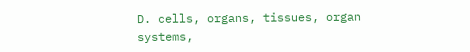D. cells, organs, tissues, organ systems,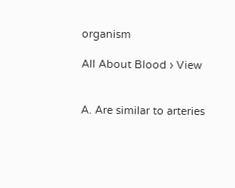organism

All About Blood › View


A. Are similar to arteries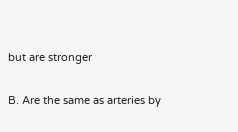but are stronger

B. Are the same as arteries by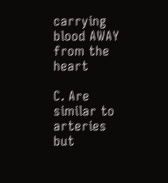carrying blood AWAY from the heart

C. Are similar to arteries but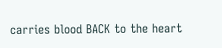carries blood BACK to the heart